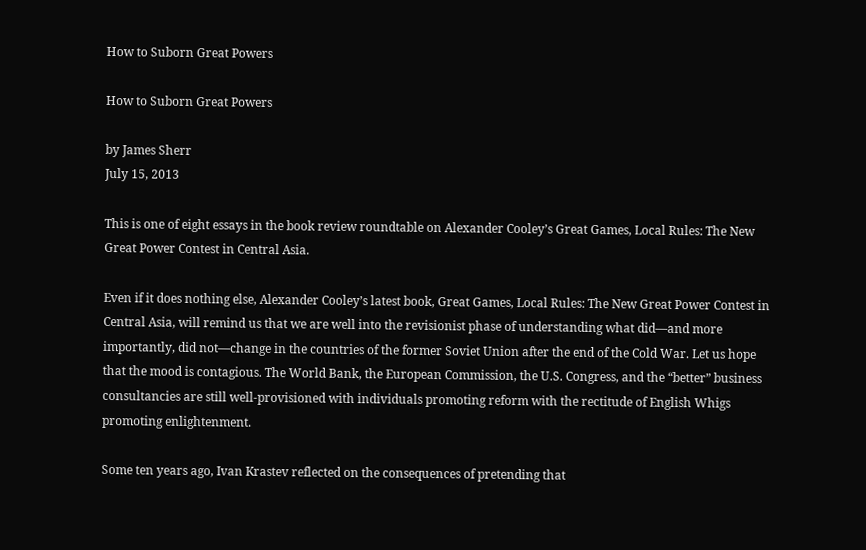How to Suborn Great Powers

How to Suborn Great Powers

by James Sherr
July 15, 2013

This is one of eight essays in the book review roundtable on Alexander Cooley’s Great Games, Local Rules: The New Great Power Contest in Central Asia.

Even if it does nothing else, Alexander Cooley’s latest book, Great Games, Local Rules: The New Great Power Contest in Central Asia, will remind us that we are well into the revisionist phase of understanding what did—and more importantly, did not—change in the countries of the former Soviet Union after the end of the Cold War. Let us hope that the mood is contagious. The World Bank, the European Commission, the U.S. Congress, and the “better” business consultancies are still well-provisioned with individuals promoting reform with the rectitude of English Whigs promoting enlightenment.

Some ten years ago, Ivan Krastev reflected on the consequences of pretending that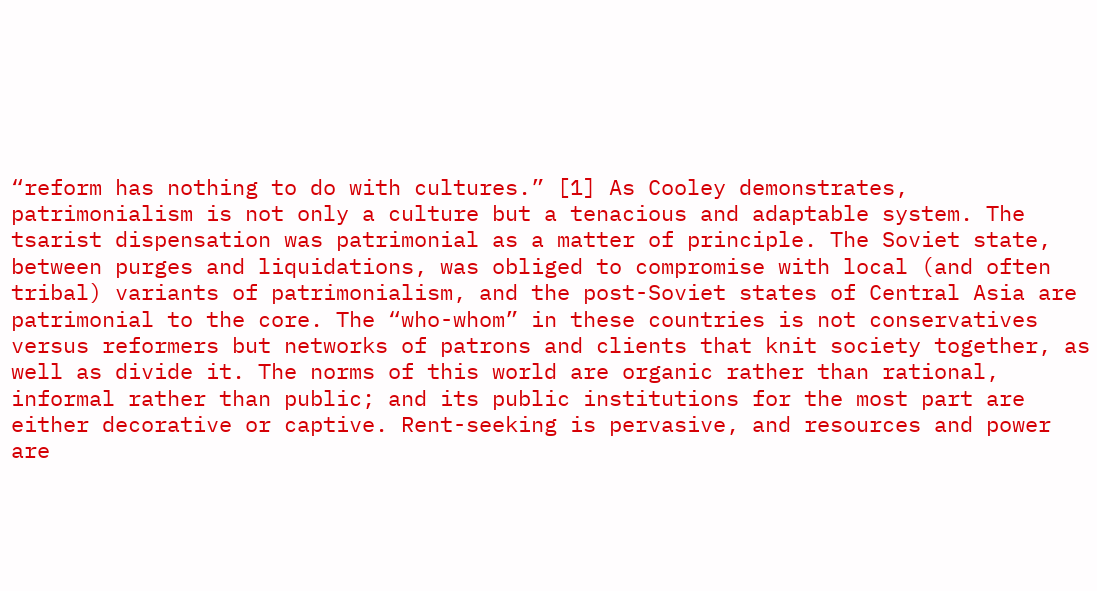“reform has nothing to do with cultures.” [1] As Cooley demonstrates, patrimonialism is not only a culture but a tenacious and adaptable system. The tsarist dispensation was patrimonial as a matter of principle. The Soviet state, between purges and liquidations, was obliged to compromise with local (and often tribal) variants of patrimonialism, and the post-Soviet states of Central Asia are patrimonial to the core. The “who-whom” in these countries is not conservatives versus reformers but networks of patrons and clients that knit society together, as well as divide it. The norms of this world are organic rather than rational, informal rather than public; and its public institutions for the most part are either decorative or captive. Rent-seeking is pervasive, and resources and power are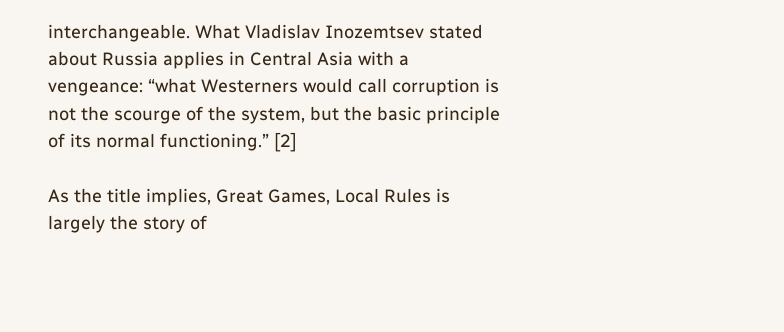interchangeable. What Vladislav Inozemtsev stated about Russia applies in Central Asia with a vengeance: “what Westerners would call corruption is not the scourge of the system, but the basic principle of its normal functioning.” [2]

As the title implies, Great Games, Local Rules is largely the story of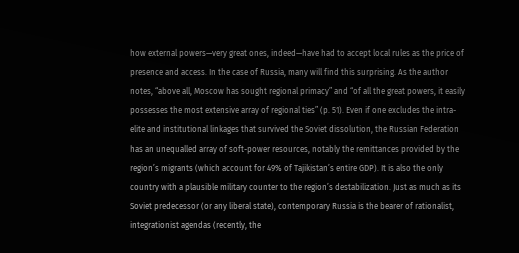how external powers—very great ones, indeed—have had to accept local rules as the price of presence and access. In the case of Russia, many will find this surprising. As the author notes, “above all, Moscow has sought regional primacy” and “of all the great powers, it easily possesses the most extensive array of regional ties” (p. 51). Even if one excludes the intra-elite and institutional linkages that survived the Soviet dissolution, the Russian Federation has an unequalled array of soft-power resources, notably the remittances provided by the region’s migrants (which account for 49% of Tajikistan’s entire GDP). It is also the only country with a plausible military counter to the region’s destabilization. Just as much as its Soviet predecessor (or any liberal state), contemporary Russia is the bearer of rationalist, integrationist agendas (recently, the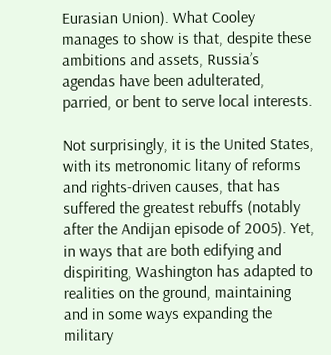Eurasian Union). What Cooley manages to show is that, despite these ambitions and assets, Russia’s agendas have been adulterated, parried, or bent to serve local interests.

Not surprisingly, it is the United States, with its metronomic litany of reforms and rights-driven causes, that has suffered the greatest rebuffs (notably after the Andijan episode of 2005). Yet, in ways that are both edifying and dispiriting, Washington has adapted to realities on the ground, maintaining and in some ways expanding the military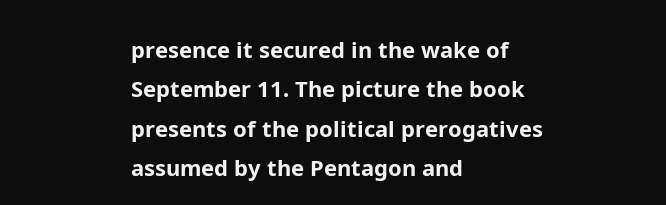presence it secured in the wake of September 11. The picture the book presents of the political prerogatives assumed by the Pentagon and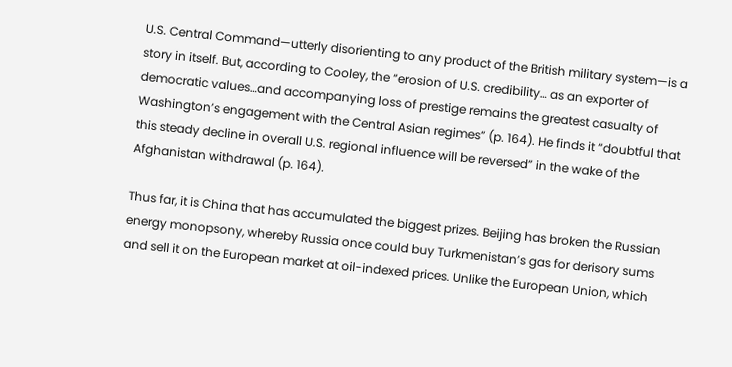U.S. Central Command—utterly disorienting to any product of the British military system—is a story in itself. But, according to Cooley, the “erosion of U.S. credibility… as an exporter of democratic values…and accompanying loss of prestige remains the greatest casualty of Washington’s engagement with the Central Asian regimes” (p. 164). He finds it “doubtful that this steady decline in overall U.S. regional influence will be reversed” in the wake of the Afghanistan withdrawal (p. 164).

Thus far, it is China that has accumulated the biggest prizes. Beijing has broken the Russian energy monopsony, whereby Russia once could buy Turkmenistan’s gas for derisory sums and sell it on the European market at oil-indexed prices. Unlike the European Union, which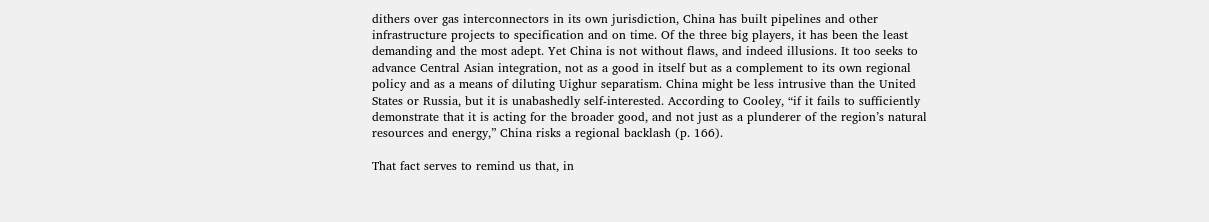dithers over gas interconnectors in its own jurisdiction, China has built pipelines and other infrastructure projects to specification and on time. Of the three big players, it has been the least demanding and the most adept. Yet China is not without flaws, and indeed illusions. It too seeks to advance Central Asian integration, not as a good in itself but as a complement to its own regional policy and as a means of diluting Uighur separatism. China might be less intrusive than the United States or Russia, but it is unabashedly self-interested. According to Cooley, “if it fails to sufficiently demonstrate that it is acting for the broader good, and not just as a plunderer of the region’s natural resources and energy,” China risks a regional backlash (p. 166).

That fact serves to remind us that, in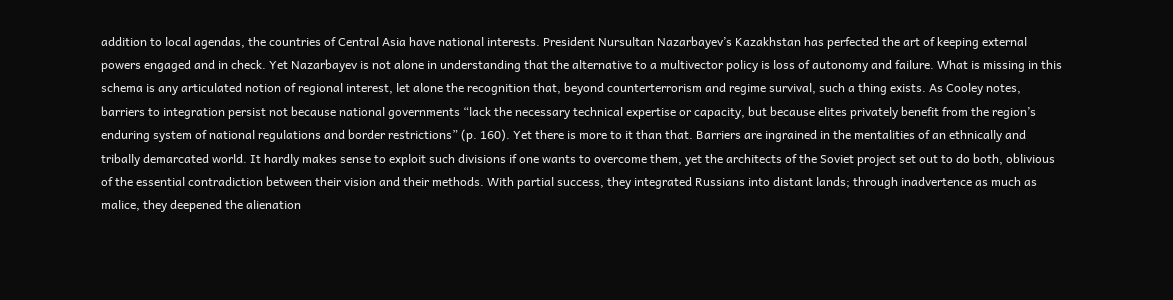addition to local agendas, the countries of Central Asia have national interests. President Nursultan Nazarbayev’s Kazakhstan has perfected the art of keeping external powers engaged and in check. Yet Nazarbayev is not alone in understanding that the alternative to a multivector policy is loss of autonomy and failure. What is missing in this schema is any articulated notion of regional interest, let alone the recognition that, beyond counterterrorism and regime survival, such a thing exists. As Cooley notes, barriers to integration persist not because national governments “lack the necessary technical expertise or capacity, but because elites privately benefit from the region’s enduring system of national regulations and border restrictions” (p. 160). Yet there is more to it than that. Barriers are ingrained in the mentalities of an ethnically and tribally demarcated world. It hardly makes sense to exploit such divisions if one wants to overcome them, yet the architects of the Soviet project set out to do both, oblivious of the essential contradiction between their vision and their methods. With partial success, they integrated Russians into distant lands; through inadvertence as much as malice, they deepened the alienation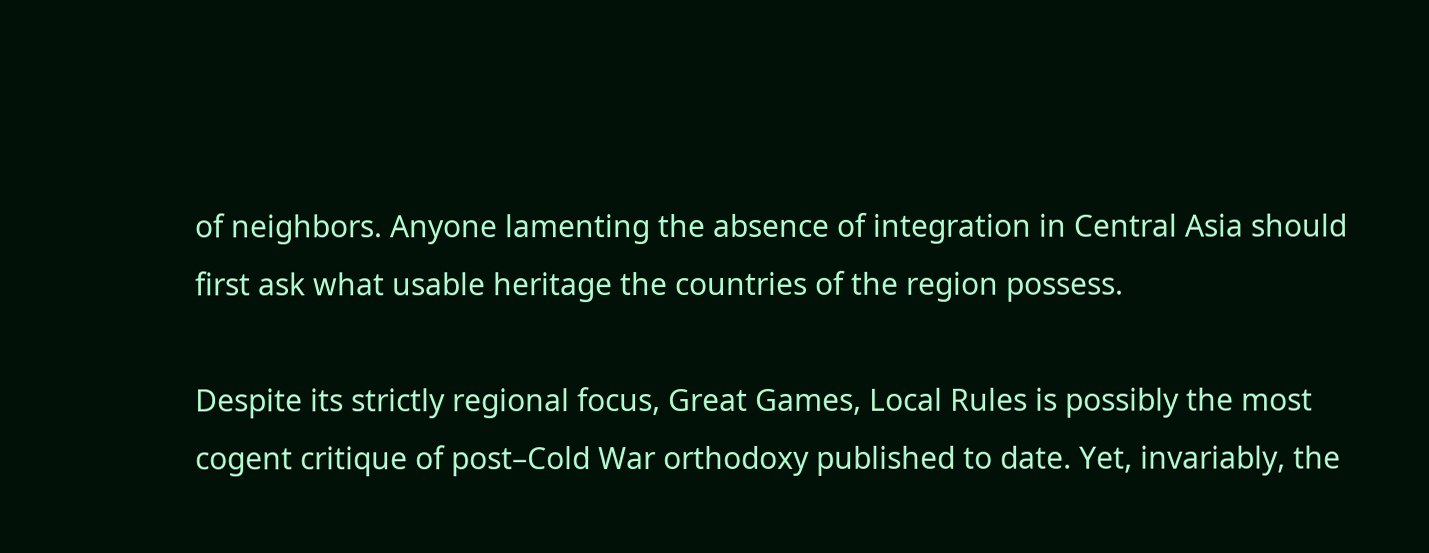of neighbors. Anyone lamenting the absence of integration in Central Asia should first ask what usable heritage the countries of the region possess.

Despite its strictly regional focus, Great Games, Local Rules is possibly the most cogent critique of post–Cold War orthodoxy published to date. Yet, invariably, the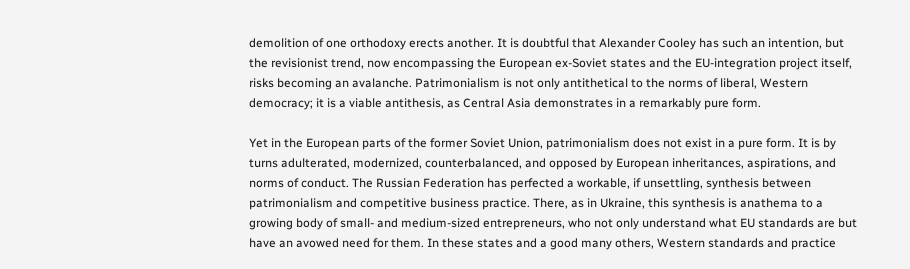demolition of one orthodoxy erects another. It is doubtful that Alexander Cooley has such an intention, but the revisionist trend, now encompassing the European ex-Soviet states and the EU-integration project itself, risks becoming an avalanche. Patrimonialism is not only antithetical to the norms of liberal, Western democracy; it is a viable antithesis, as Central Asia demonstrates in a remarkably pure form.

Yet in the European parts of the former Soviet Union, patrimonialism does not exist in a pure form. It is by turns adulterated, modernized, counterbalanced, and opposed by European inheritances, aspirations, and norms of conduct. The Russian Federation has perfected a workable, if unsettling, synthesis between patrimonialism and competitive business practice. There, as in Ukraine, this synthesis is anathema to a growing body of small- and medium-sized entrepreneurs, who not only understand what EU standards are but have an avowed need for them. In these states and a good many others, Western standards and practice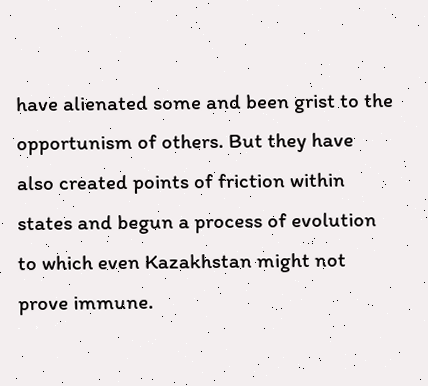have alienated some and been grist to the opportunism of others. But they have also created points of friction within states and begun a process of evolution to which even Kazakhstan might not prove immune.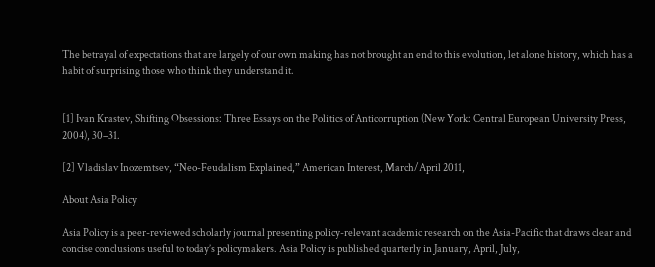The betrayal of expectations that are largely of our own making has not brought an end to this evolution, let alone history, which has a habit of surprising those who think they understand it.


[1] Ivan Krastev, Shifting Obsessions: Three Essays on the Politics of Anticorruption (New York: Central European University Press, 2004), 30–31.

[2] Vladislav Inozemtsev, “Neo-Feudalism Explained,” American Interest, March/April 2011,

About Asia Policy

Asia Policy is a peer-reviewed scholarly journal presenting policy-relevant academic research on the Asia-Pacific that draws clear and concise conclusions useful to today’s policymakers. Asia Policy is published quarterly in January, April, July,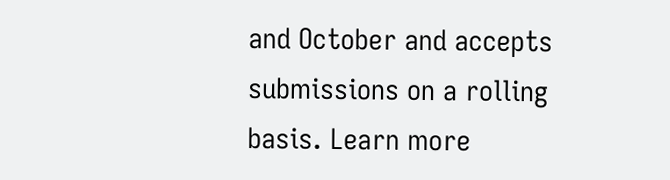and October and accepts submissions on a rolling basis. Learn more